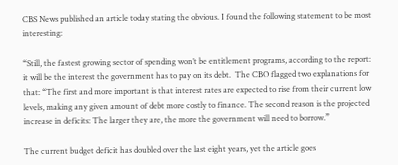CBS News published an article today stating the obvious. I found the following statement to be most interesting:

“Still, the fastest growing sector of spending won’t be entitlement programs, according to the report: it will be the interest the government has to pay on its debt.  The CBO flagged two explanations for that: “The first and more important is that interest rates are expected to rise from their current low levels, making any given amount of debt more costly to finance. The second reason is the projected increase in deficits: The larger they are, the more the government will need to borrow.”

The current budget deficit has doubled over the last eight years, yet the article goes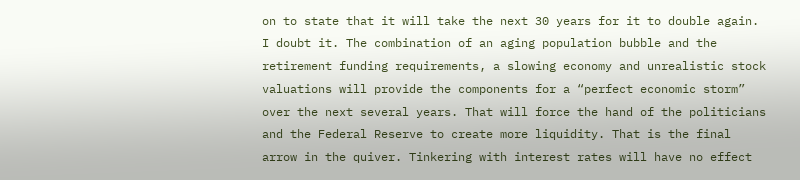on to state that it will take the next 30 years for it to double again. I doubt it. The combination of an aging population bubble and the retirement funding requirements, a slowing economy and unrealistic stock valuations will provide the components for a “perfect economic storm” over the next several years. That will force the hand of the politicians and the Federal Reserve to create more liquidity. That is the final arrow in the quiver. Tinkering with interest rates will have no effect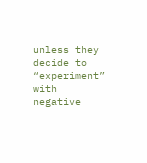unless they decide to “experiment” with negative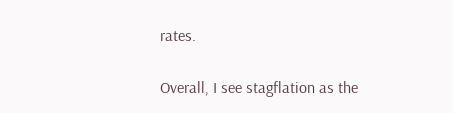rates.

Overall, I see stagflation as the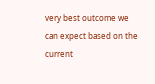very best outcome we can expect based on the current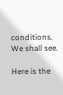conditions. We shall see.

Here is the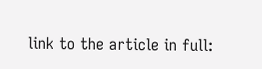link to the article in full: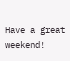Have a great weekend!